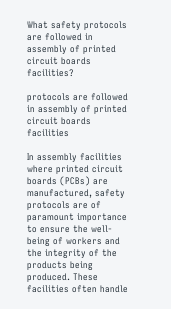What safety protocols are followed in assembly of printed circuit boards facilities?

protocols are followed in assembly of printed circuit boards facilities

In assembly facilities where printed circuit boards (PCBs) are manufactured, safety protocols are of paramount importance to ensure the well-being of workers and the integrity of the products being produced. These facilities often handle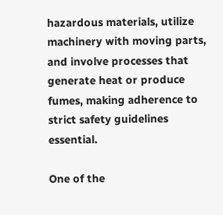hazardous materials, utilize machinery with moving parts, and involve processes that generate heat or produce fumes, making adherence to strict safety guidelines essential.

One of the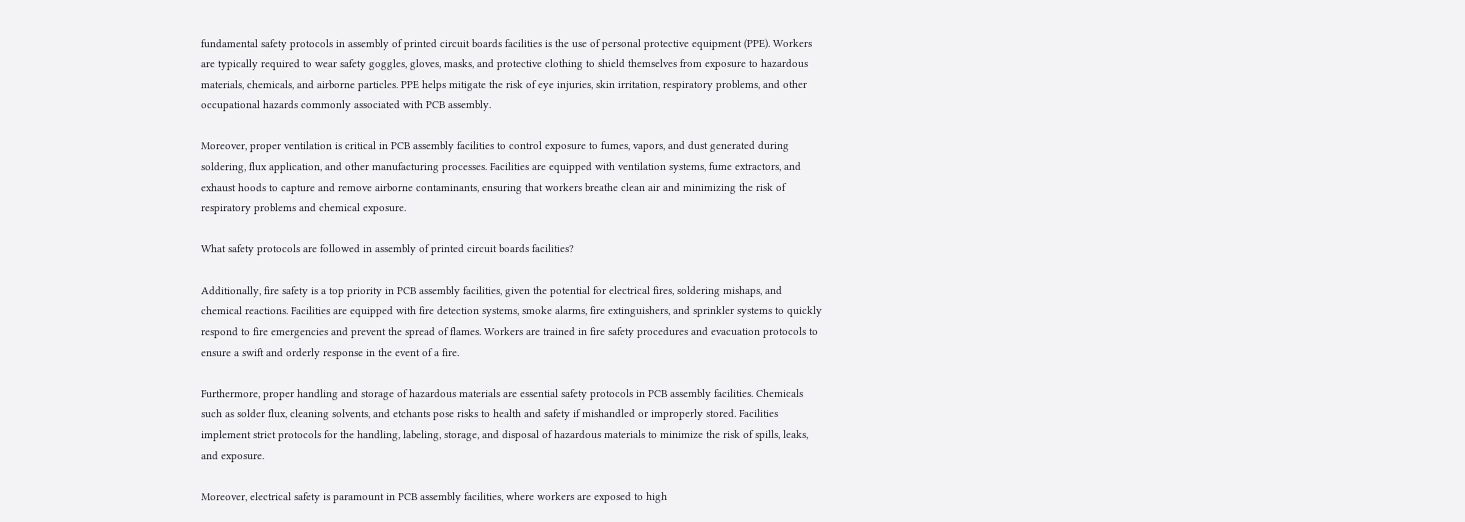fundamental safety protocols in assembly of printed circuit boards facilities is the use of personal protective equipment (PPE). Workers are typically required to wear safety goggles, gloves, masks, and protective clothing to shield themselves from exposure to hazardous materials, chemicals, and airborne particles. PPE helps mitigate the risk of eye injuries, skin irritation, respiratory problems, and other occupational hazards commonly associated with PCB assembly.

Moreover, proper ventilation is critical in PCB assembly facilities to control exposure to fumes, vapors, and dust generated during soldering, flux application, and other manufacturing processes. Facilities are equipped with ventilation systems, fume extractors, and exhaust hoods to capture and remove airborne contaminants, ensuring that workers breathe clean air and minimizing the risk of respiratory problems and chemical exposure.

What safety protocols are followed in assembly of printed circuit boards facilities?

Additionally, fire safety is a top priority in PCB assembly facilities, given the potential for electrical fires, soldering mishaps, and chemical reactions. Facilities are equipped with fire detection systems, smoke alarms, fire extinguishers, and sprinkler systems to quickly respond to fire emergencies and prevent the spread of flames. Workers are trained in fire safety procedures and evacuation protocols to ensure a swift and orderly response in the event of a fire.

Furthermore, proper handling and storage of hazardous materials are essential safety protocols in PCB assembly facilities. Chemicals such as solder flux, cleaning solvents, and etchants pose risks to health and safety if mishandled or improperly stored. Facilities implement strict protocols for the handling, labeling, storage, and disposal of hazardous materials to minimize the risk of spills, leaks, and exposure.

Moreover, electrical safety is paramount in PCB assembly facilities, where workers are exposed to high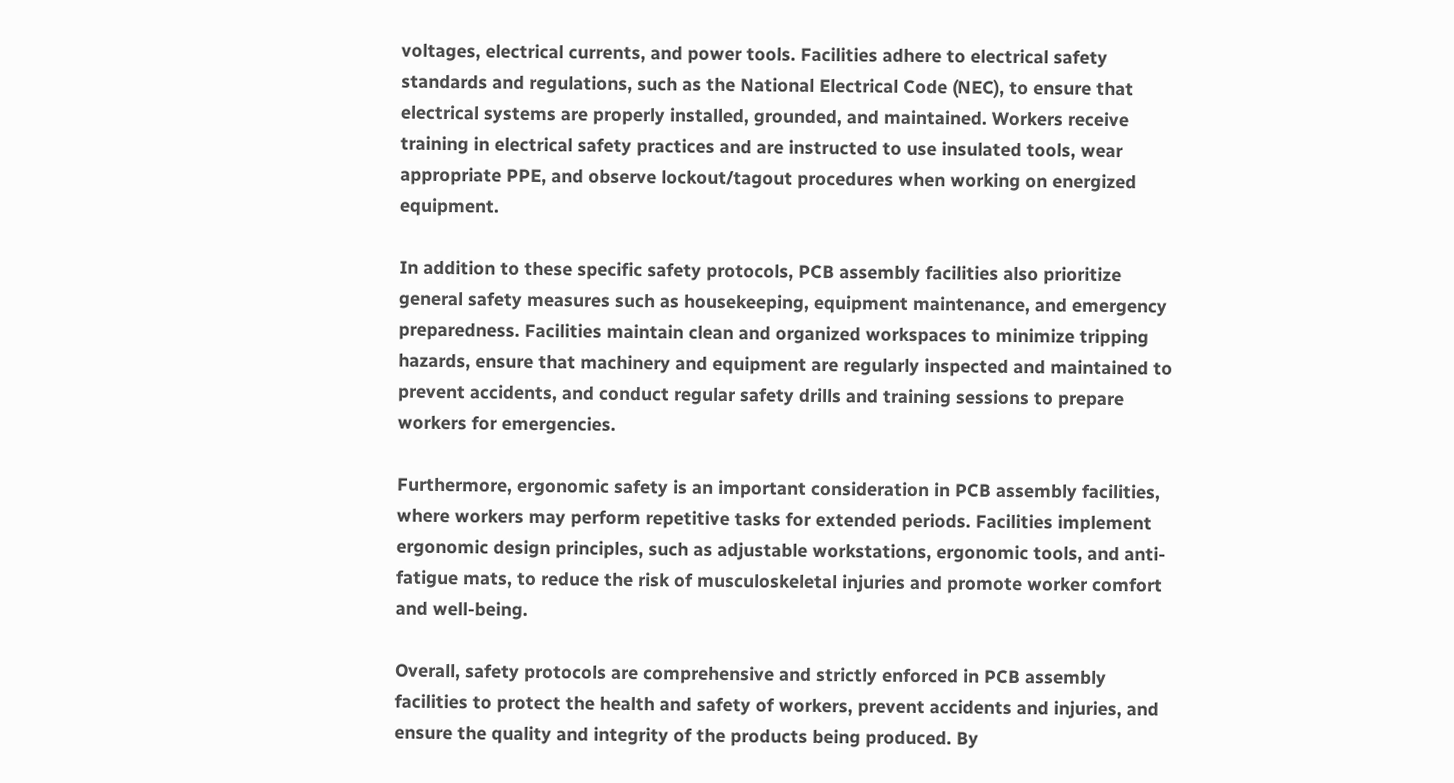voltages, electrical currents, and power tools. Facilities adhere to electrical safety standards and regulations, such as the National Electrical Code (NEC), to ensure that electrical systems are properly installed, grounded, and maintained. Workers receive training in electrical safety practices and are instructed to use insulated tools, wear appropriate PPE, and observe lockout/tagout procedures when working on energized equipment.

In addition to these specific safety protocols, PCB assembly facilities also prioritize general safety measures such as housekeeping, equipment maintenance, and emergency preparedness. Facilities maintain clean and organized workspaces to minimize tripping hazards, ensure that machinery and equipment are regularly inspected and maintained to prevent accidents, and conduct regular safety drills and training sessions to prepare workers for emergencies.

Furthermore, ergonomic safety is an important consideration in PCB assembly facilities, where workers may perform repetitive tasks for extended periods. Facilities implement ergonomic design principles, such as adjustable workstations, ergonomic tools, and anti-fatigue mats, to reduce the risk of musculoskeletal injuries and promote worker comfort and well-being.

Overall, safety protocols are comprehensive and strictly enforced in PCB assembly facilities to protect the health and safety of workers, prevent accidents and injuries, and ensure the quality and integrity of the products being produced. By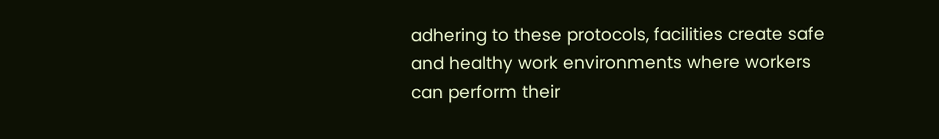adhering to these protocols, facilities create safe and healthy work environments where workers can perform their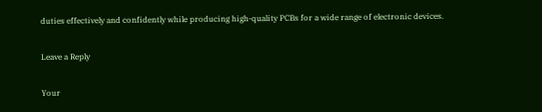duties effectively and confidently while producing high-quality PCBs for a wide range of electronic devices.

Leave a Reply

Your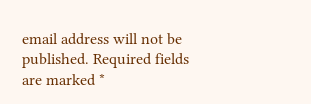email address will not be published. Required fields are marked *